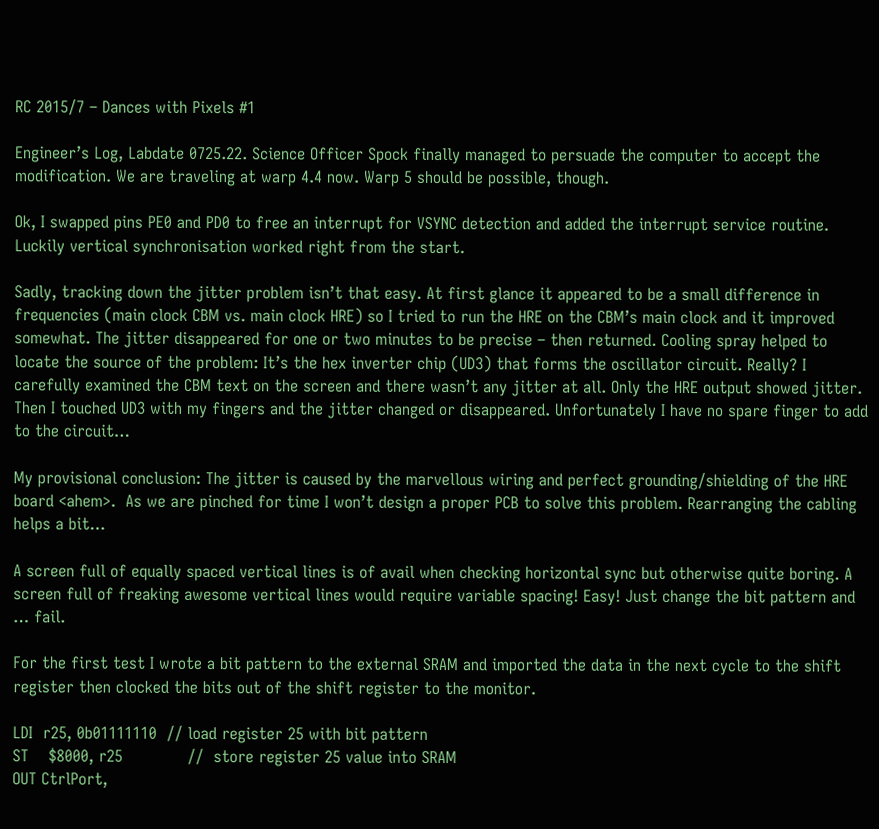RC 2015/7 – Dances with Pixels #1

Engineer’s Log, Labdate 0725.22. Science Officer Spock finally managed to persuade the computer to accept the modification. We are traveling at warp 4.4 now. Warp 5 should be possible, though.

Ok, I swapped pins PE0 and PD0 to free an interrupt for VSYNC detection and added the interrupt service routine. Luckily vertical synchronisation worked right from the start.

Sadly, tracking down the jitter problem isn’t that easy. At first glance it appeared to be a small difference in frequencies (main clock CBM vs. main clock HRE) so I tried to run the HRE on the CBM’s main clock and it improved somewhat. The jitter disappeared for one or two minutes to be precise – then returned. Cooling spray helped to locate the source of the problem: It’s the hex inverter chip (UD3) that forms the oscillator circuit. Really? I carefully examined the CBM text on the screen and there wasn’t any jitter at all. Only the HRE output showed jitter. Then I touched UD3 with my fingers and the jitter changed or disappeared. Unfortunately I have no spare finger to add to the circuit…

My provisional conclusion: The jitter is caused by the marvellous wiring and perfect grounding/shielding of the HRE board <ahem>.  As we are pinched for time I won’t design a proper PCB to solve this problem. Rearranging the cabling helps a bit…

A screen full of equally spaced vertical lines is of avail when checking horizontal sync but otherwise quite boring. A screen full of freaking awesome vertical lines would require variable spacing! Easy! Just change the bit pattern and … fail.

For the first test I wrote a bit pattern to the external SRAM and imported the data in the next cycle to the shift register then clocked the bits out of the shift register to the monitor.

LDI  r25, 0b01111110  // load register 25 with bit pattern
ST    $8000, r25             //  store register 25 value into SRAM
OUT CtrlPort,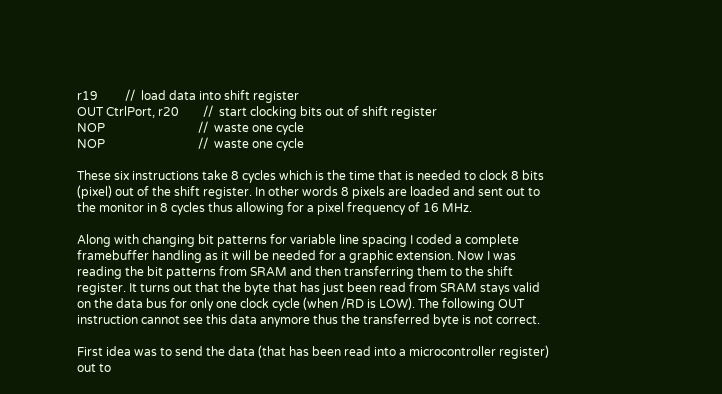r19         //  load data into shift register
OUT CtrlPort, r20        //  start clocking bits out of shift register
NOP                               //  waste one cycle
NOP                               //  waste one cycle

These six instructions take 8 cycles which is the time that is needed to clock 8 bits (pixel) out of the shift register. In other words 8 pixels are loaded and sent out to the monitor in 8 cycles thus allowing for a pixel frequency of 16 MHz.

Along with changing bit patterns for variable line spacing I coded a complete framebuffer handling as it will be needed for a graphic extension. Now I was reading the bit patterns from SRAM and then transferring them to the shift register. It turns out that the byte that has just been read from SRAM stays valid on the data bus for only one clock cycle (when /RD is LOW). The following OUT instruction cannot see this data anymore thus the transferred byte is not correct.

First idea was to send the data (that has been read into a microcontroller register) out to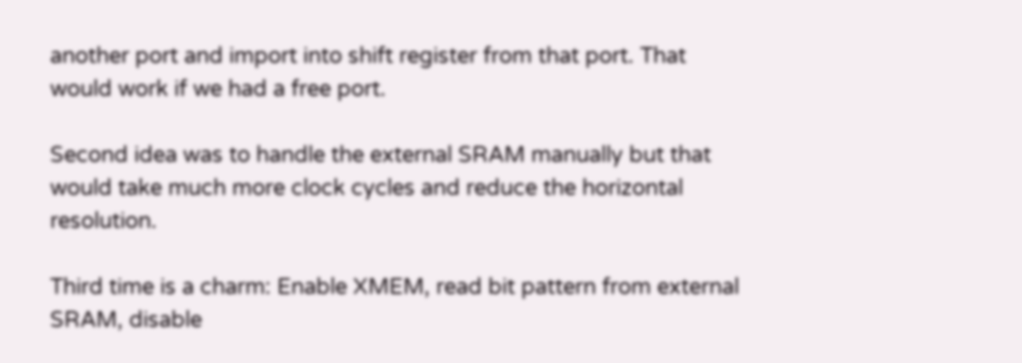another port and import into shift register from that port. That would work if we had a free port.

Second idea was to handle the external SRAM manually but that would take much more clock cycles and reduce the horizontal resolution.

Third time is a charm: Enable XMEM, read bit pattern from external SRAM, disable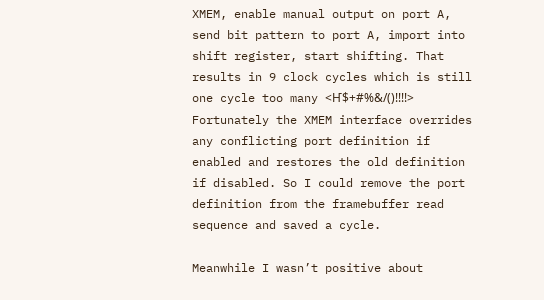XMEM, enable manual output on port A, send bit pattern to port A, import into shift register, start shifting. That results in 9 clock cycles which is still one cycle too many <Ҥ$+#%&/()!!!!> Fortunately the XMEM interface overrides any conflicting port definition if enabled and restores the old definition if disabled. So I could remove the port definition from the framebuffer read sequence and saved a cycle.

Meanwhile I wasn’t positive about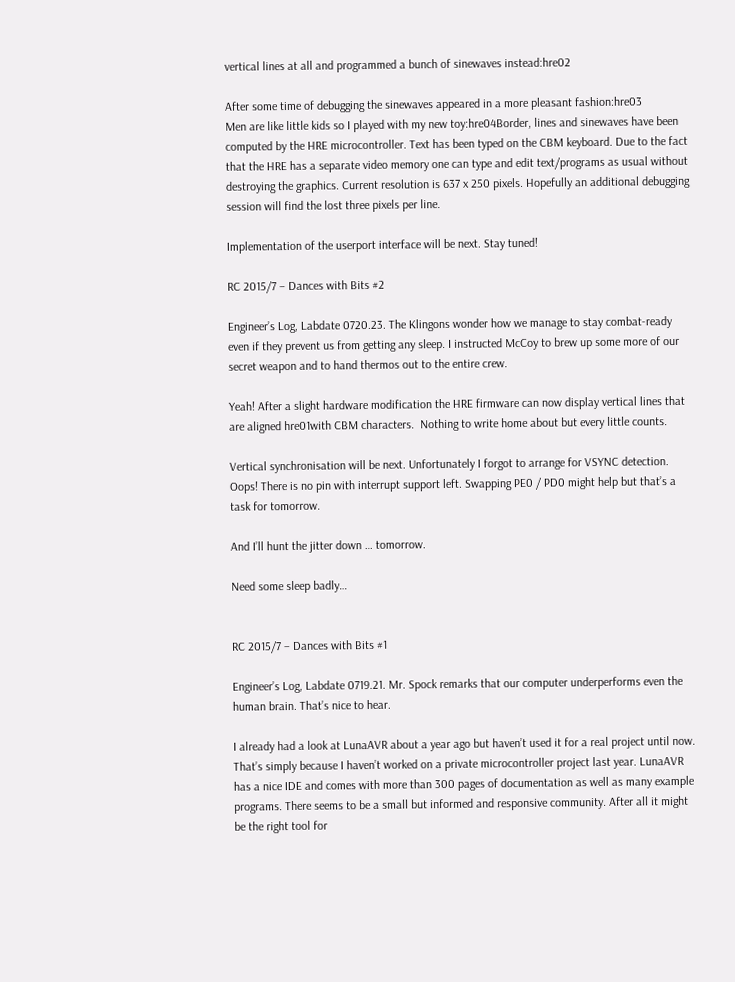vertical lines at all and programmed a bunch of sinewaves instead:hre02

After some time of debugging the sinewaves appeared in a more pleasant fashion:hre03
Men are like little kids so I played with my new toy:hre04Border, lines and sinewaves have been computed by the HRE microcontroller. Text has been typed on the CBM keyboard. Due to the fact that the HRE has a separate video memory one can type and edit text/programs as usual without destroying the graphics. Current resolution is 637 x 250 pixels. Hopefully an additional debugging session will find the lost three pixels per line.

Implementation of the userport interface will be next. Stay tuned!

RC 2015/7 – Dances with Bits #2

Engineer’s Log, Labdate 0720.23. The Klingons wonder how we manage to stay combat-ready even if they prevent us from getting any sleep. I instructed McCoy to brew up some more of our secret weapon and to hand thermos out to the entire crew.

Yeah! After a slight hardware modification the HRE firmware can now display vertical lines that are aligned hre01with CBM characters.  Nothing to write home about but every little counts.

Vertical synchronisation will be next. Unfortunately I forgot to arrange for VSYNC detection. Oops! There is no pin with interrupt support left. Swapping PE0 / PD0 might help but that’s a task for tomorrow.

And I’ll hunt the jitter down … tomorrow.

Need some sleep badly…


RC 2015/7 – Dances with Bits #1

Engineer’s Log, Labdate 0719.21. Mr. Spock remarks that our computer underperforms even the human brain. That’s nice to hear.

I already had a look at LunaAVR about a year ago but haven’t used it for a real project until now. That’s simply because I haven’t worked on a private microcontroller project last year. LunaAVR has a nice IDE and comes with more than 300 pages of documentation as well as many example programs. There seems to be a small but informed and responsive community. After all it might be the right tool for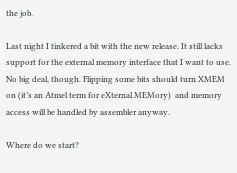the job.

Last night I tinkered a bit with the new release. It still lacks support for the external memory interface that I want to use. No big deal, though. Flipping some bits should turn XMEM on (it’s an Atmel term for eXternal MEMory)  and memory access will be handled by assembler anyway.

Where do we start?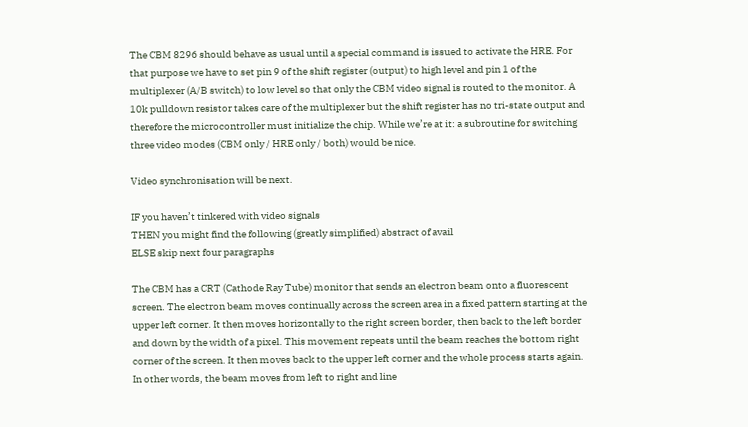The CBM 8296 should behave as usual until a special command is issued to activate the HRE. For that purpose we have to set pin 9 of the shift register (output) to high level and pin 1 of the multiplexer (A/B switch) to low level so that only the CBM video signal is routed to the monitor. A 10k pulldown resistor takes care of the multiplexer but the shift register has no tri-state output and therefore the microcontroller must initialize the chip. While we’re at it: a subroutine for switching three video modes (CBM only / HRE only / both) would be nice.

Video synchronisation will be next.

IF you haven’t tinkered with video signals
THEN you might find the following (greatly simplified) abstract of avail
ELSE skip next four paragraphs

The CBM has a CRT (Cathode Ray Tube) monitor that sends an electron beam onto a fluorescent screen. The electron beam moves continually across the screen area in a fixed pattern starting at the upper left corner. It then moves horizontally to the right screen border, then back to the left border and down by the width of a pixel. This movement repeats until the beam reaches the bottom right corner of the screen. It then moves back to the upper left corner and the whole process starts again. In other words, the beam moves from left to right and line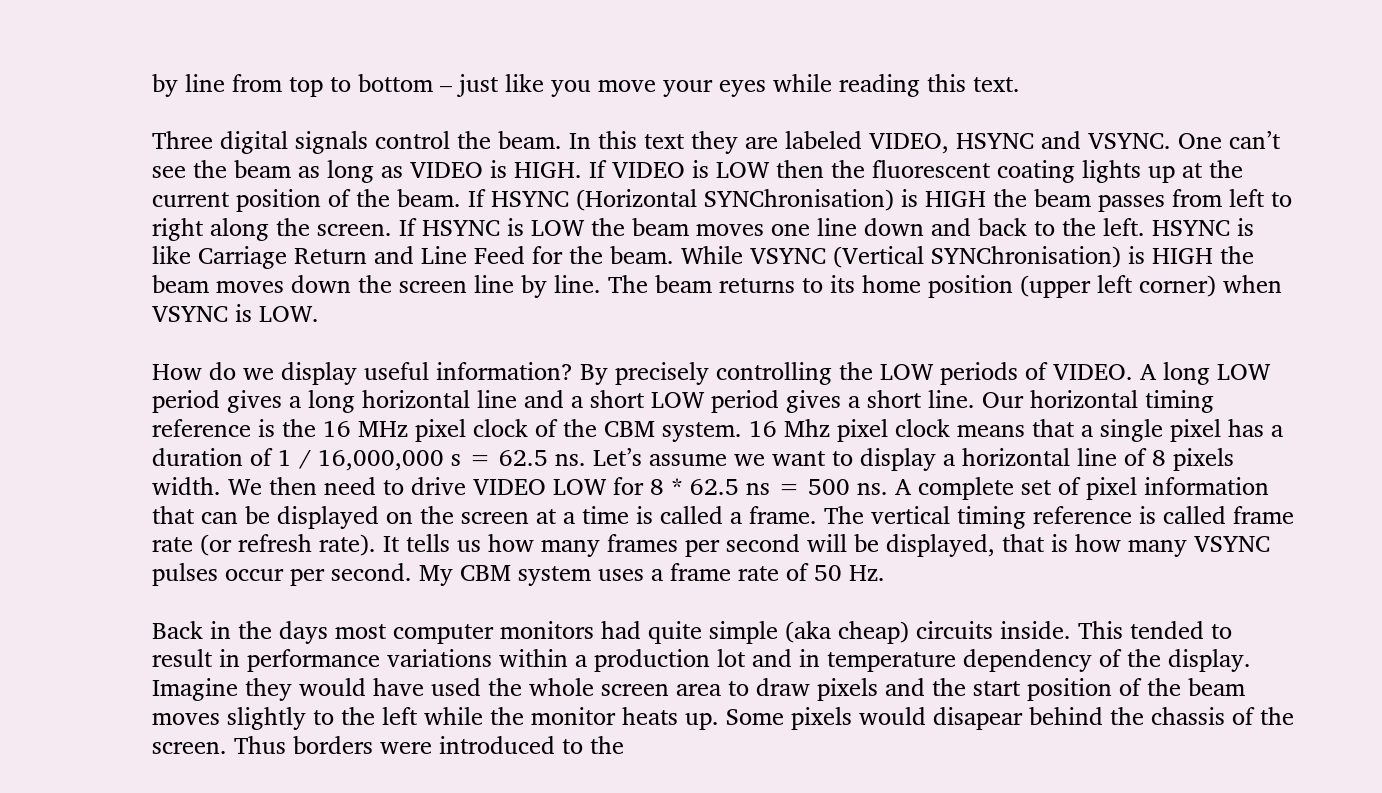by line from top to bottom – just like you move your eyes while reading this text.

Three digital signals control the beam. In this text they are labeled VIDEO, HSYNC and VSYNC. One can’t see the beam as long as VIDEO is HIGH. If VIDEO is LOW then the fluorescent coating lights up at the current position of the beam. If HSYNC (Horizontal SYNChronisation) is HIGH the beam passes from left to right along the screen. If HSYNC is LOW the beam moves one line down and back to the left. HSYNC is like Carriage Return and Line Feed for the beam. While VSYNC (Vertical SYNChronisation) is HIGH the beam moves down the screen line by line. The beam returns to its home position (upper left corner) when VSYNC is LOW.

How do we display useful information? By precisely controlling the LOW periods of VIDEO. A long LOW period gives a long horizontal line and a short LOW period gives a short line. Our horizontal timing reference is the 16 MHz pixel clock of the CBM system. 16 Mhz pixel clock means that a single pixel has a duration of 1 / 16,000,000 s = 62.5 ns. Let’s assume we want to display a horizontal line of 8 pixels width. We then need to drive VIDEO LOW for 8 * 62.5 ns = 500 ns. A complete set of pixel information that can be displayed on the screen at a time is called a frame. The vertical timing reference is called frame rate (or refresh rate). It tells us how many frames per second will be displayed, that is how many VSYNC pulses occur per second. My CBM system uses a frame rate of 50 Hz.

Back in the days most computer monitors had quite simple (aka cheap) circuits inside. This tended to result in performance variations within a production lot and in temperature dependency of the display. Imagine they would have used the whole screen area to draw pixels and the start position of the beam moves slightly to the left while the monitor heats up. Some pixels would disapear behind the chassis of the screen. Thus borders were introduced to the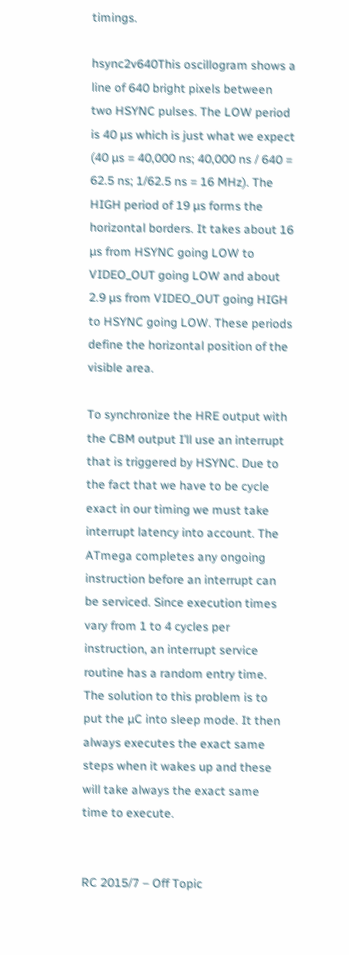timings.

hsync2v640This oscillogram shows a line of 640 bright pixels between two HSYNC pulses. The LOW period is 40 µs which is just what we expect (40 µs = 40,000 ns; 40,000 ns / 640 = 62.5 ns; 1/62.5 ns = 16 MHz). The HIGH period of 19 µs forms the horizontal borders. It takes about 16 µs from HSYNC going LOW to VIDEO_OUT going LOW and about 2.9 µs from VIDEO_OUT going HIGH to HSYNC going LOW. These periods define the horizontal position of the visible area.

To synchronize the HRE output with the CBM output I’ll use an interrupt that is triggered by HSYNC. Due to the fact that we have to be cycle exact in our timing we must take interrupt latency into account. The ATmega completes any ongoing instruction before an interrupt can be serviced. Since execution times vary from 1 to 4 cycles per instruction, an interrupt service routine has a random entry time. The solution to this problem is to put the µC into sleep mode. It then always executes the exact same steps when it wakes up and these will take always the exact same time to execute.


RC 2015/7 – Off Topic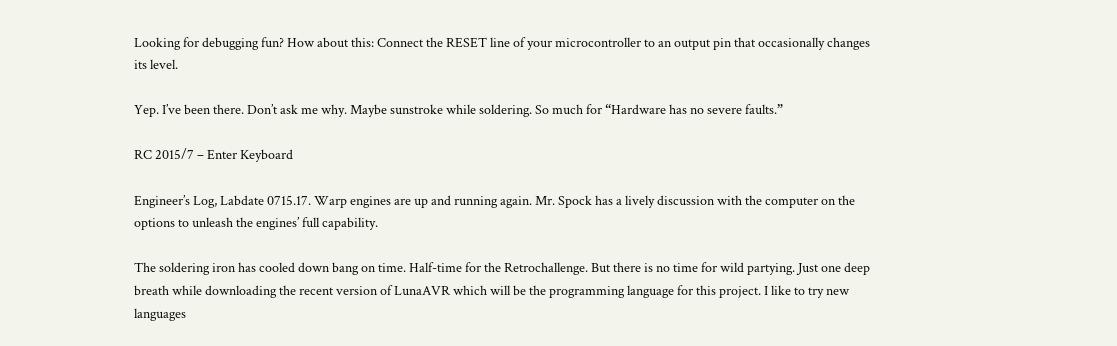Looking for debugging fun? How about this: Connect the RESET line of your microcontroller to an output pin that occasionally changes its level.

Yep. I’ve been there. Don’t ask me why. Maybe sunstroke while soldering. So much for “Hardware has no severe faults.”

RC 2015/7 – Enter Keyboard

Engineer’s Log, Labdate 0715.17. Warp engines are up and running again. Mr. Spock has a lively discussion with the computer on the options to unleash the engines’ full capability.

The soldering iron has cooled down bang on time. Half-time for the Retrochallenge. But there is no time for wild partying. Just one deep breath while downloading the recent version of LunaAVR which will be the programming language for this project. I like to try new languages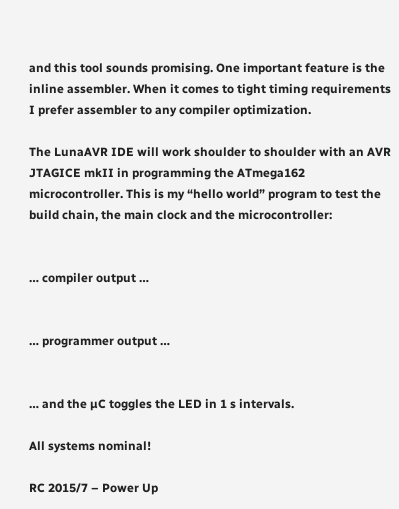and this tool sounds promising. One important feature is the inline assembler. When it comes to tight timing requirements I prefer assembler to any compiler optimization.

The LunaAVR IDE will work shoulder to shoulder with an AVR JTAGICE mkII in programming the ATmega162 microcontroller. This is my “hello world” program to test the build chain, the main clock and the microcontroller:


… compiler output …


… programmer output …


… and the µC toggles the LED in 1 s intervals.

All systems nominal!

RC 2015/7 – Power Up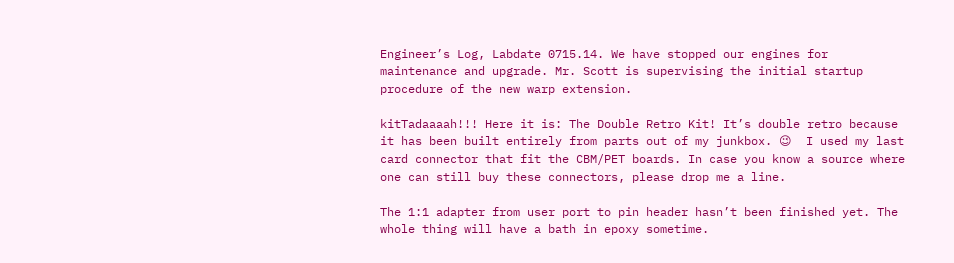Engineer’s Log, Labdate 0715.14. We have stopped our engines for maintenance and upgrade. Mr. Scott is supervising the initial startup procedure of the new warp extension.

kitTadaaaah!!! Here it is: The Double Retro Kit! It’s double retro because it has been built entirely from parts out of my junkbox. 😉  I used my last card connector that fit the CBM/PET boards. In case you know a source where one can still buy these connectors, please drop me a line.

The 1:1 adapter from user port to pin header hasn’t been finished yet. The whole thing will have a bath in epoxy sometime.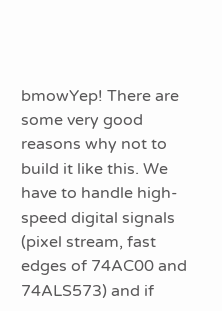bmowYep! There are some very good reasons why not to build it like this. We have to handle high-speed digital signals (pixel stream, fast edges of 74AC00 and 74ALS573) and if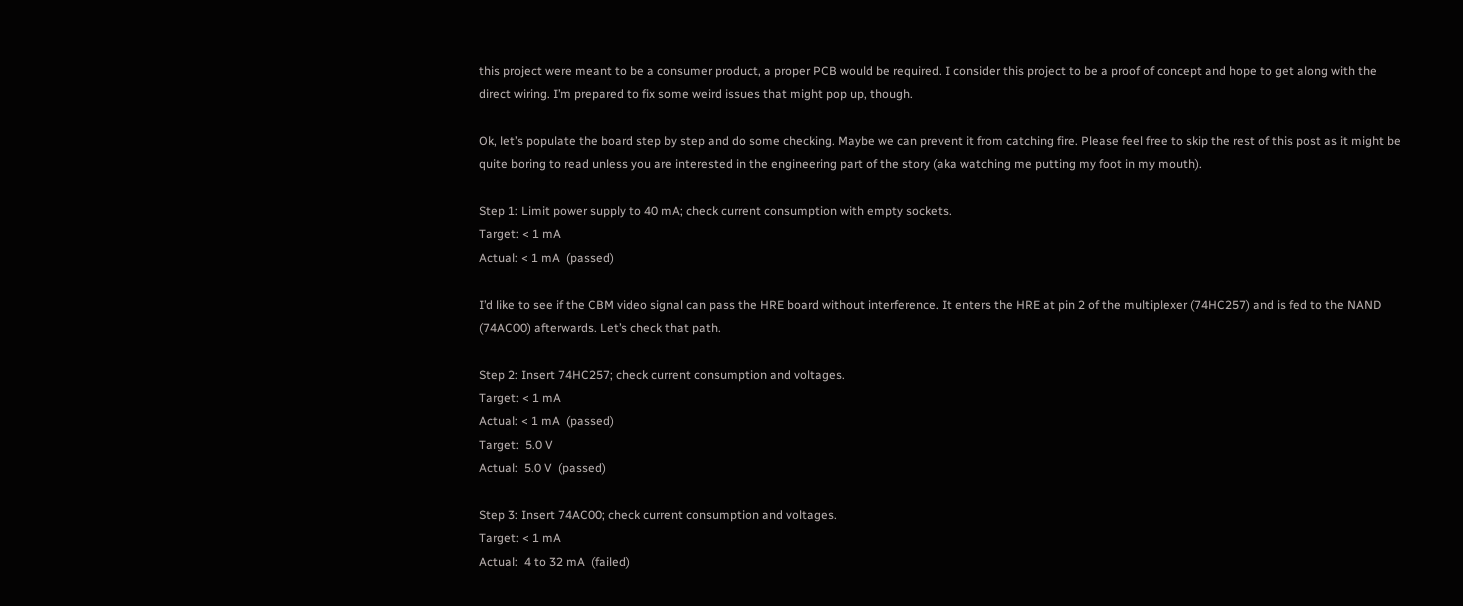this project were meant to be a consumer product, a proper PCB would be required. I consider this project to be a proof of concept and hope to get along with the direct wiring. I’m prepared to fix some weird issues that might pop up, though.

Ok, let’s populate the board step by step and do some checking. Maybe we can prevent it from catching fire. Please feel free to skip the rest of this post as it might be quite boring to read unless you are interested in the engineering part of the story (aka watching me putting my foot in my mouth).

Step 1: Limit power supply to 40 mA; check current consumption with empty sockets.
Target: < 1 mA
Actual: < 1 mA  (passed)

I’d like to see if the CBM video signal can pass the HRE board without interference. It enters the HRE at pin 2 of the multiplexer (74HC257) and is fed to the NAND (74AC00) afterwards. Let’s check that path.

Step 2: Insert 74HC257; check current consumption and voltages.
Target: < 1 mA
Actual: < 1 mA  (passed)
Target:  5.0 V
Actual:  5.0 V  (passed)

Step 3: Insert 74AC00; check current consumption and voltages.
Target: < 1 mA
Actual:  4 to 32 mA  (failed)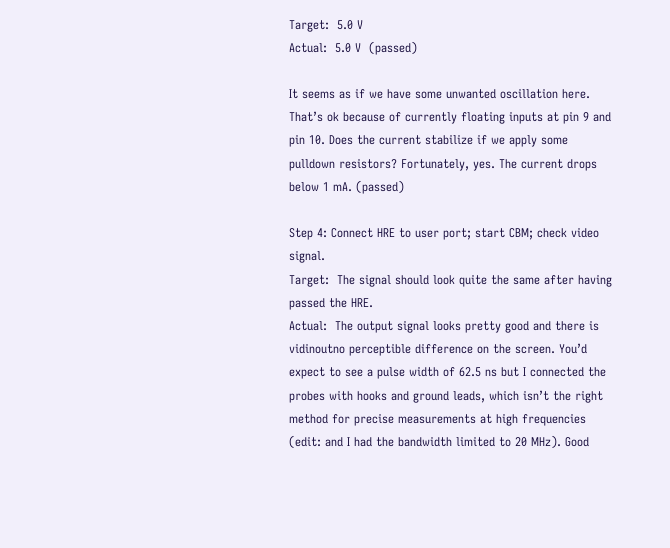Target:  5.0 V
Actual:  5.0 V  (passed)

It seems as if we have some unwanted oscillation here. That’s ok because of currently floating inputs at pin 9 and pin 10. Does the current stabilize if we apply some pulldown resistors? Fortunately, yes. The current drops below 1 mA. (passed)

Step 4: Connect HRE to user port; start CBM; check video signal.
Target:  The signal should look quite the same after having passed the HRE.
Actual:  The output signal looks pretty good and there is vidinoutno perceptible difference on the screen. You’d expect to see a pulse width of 62.5 ns but I connected the probes with hooks and ground leads, which isn’t the right method for precise measurements at high frequencies (edit: and I had the bandwidth limited to 20 MHz). Good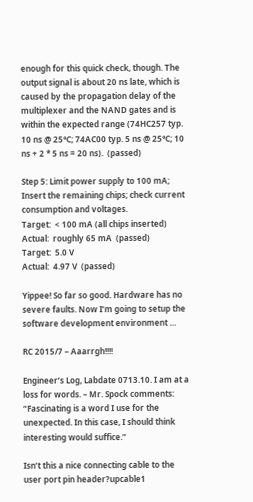enough for this quick check, though. The output signal is about 20 ns late, which is caused by the propagation delay of the multiplexer and the NAND gates and is within the expected range (74HC257 typ. 10 ns @ 25°C; 74AC00 typ. 5 ns @ 25°C; 10 ns + 2 * 5 ns = 20 ns).  (passed)

Step 5: Limit power supply to 100 mA; Insert the remaining chips; check current consumption and voltages.
Target:  < 100 mA (all chips inserted)
Actual:  roughly 65 mA  (passed)
Target:  5.0 V
Actual:  4.97 V  (passed)

Yippee! So far so good. Hardware has no severe faults. Now I’m going to setup the software development environment …

RC 2015/7 – Aaarrgh!!!!

Engineer’s Log, Labdate 0713.10. I am at a loss for words. – Mr. Spock comments: “Fascinating is a word I use for the unexpected. In this case, I should think interesting would suffice.”

Isn’t this a nice connecting cable to the user port pin header?upcable1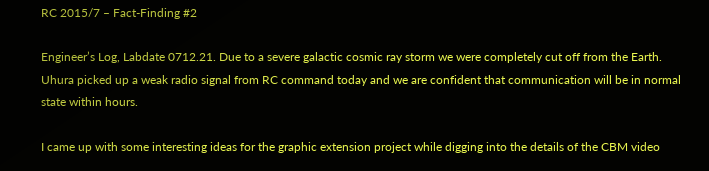RC 2015/7 – Fact-Finding #2

Engineer’s Log, Labdate 0712.21. Due to a severe galactic cosmic ray storm we were completely cut off from the Earth. Uhura picked up a weak radio signal from RC command today and we are confident that communication will be in normal state within hours.

I came up with some interesting ideas for the graphic extension project while digging into the details of the CBM video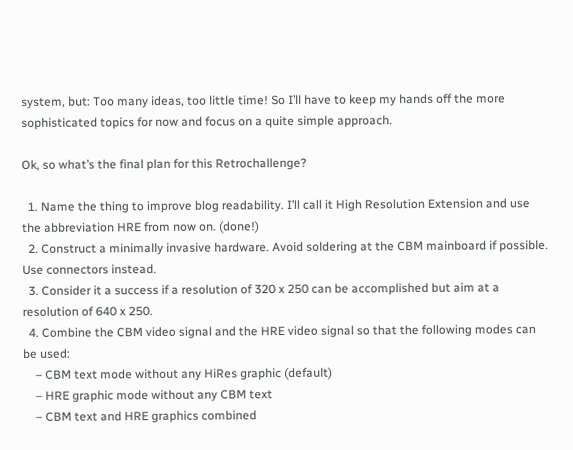system, but: Too many ideas, too little time! So I’ll have to keep my hands off the more sophisticated topics for now and focus on a quite simple approach.

Ok, so what’s the final plan for this Retrochallenge?

  1. Name the thing to improve blog readability. I’ll call it High Resolution Extension and use the abbreviation HRE from now on. (done!)
  2. Construct a minimally invasive hardware. Avoid soldering at the CBM mainboard if possible. Use connectors instead.
  3. Consider it a success if a resolution of 320 x 250 can be accomplished but aim at a resolution of 640 x 250.
  4. Combine the CBM video signal and the HRE video signal so that the following modes can be used:
    – CBM text mode without any HiRes graphic (default)
    – HRE graphic mode without any CBM text
    – CBM text and HRE graphics combined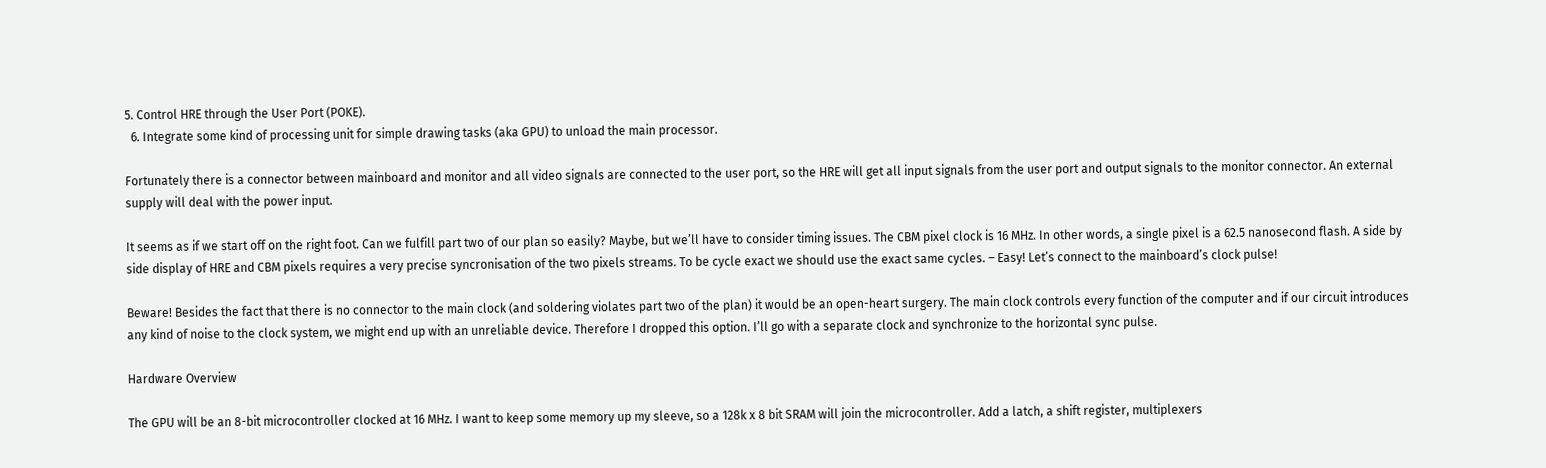5. Control HRE through the User Port (POKE).
  6. Integrate some kind of processing unit for simple drawing tasks (aka GPU) to unload the main processor.

Fortunately there is a connector between mainboard and monitor and all video signals are connected to the user port, so the HRE will get all input signals from the user port and output signals to the monitor connector. An external supply will deal with the power input.

It seems as if we start off on the right foot. Can we fulfill part two of our plan so easily? Maybe, but we’ll have to consider timing issues. The CBM pixel clock is 16 MHz. In other words, a single pixel is a 62.5 nanosecond flash. A side by side display of HRE and CBM pixels requires a very precise syncronisation of the two pixels streams. To be cycle exact we should use the exact same cycles. – Easy! Let’s connect to the mainboard’s clock pulse!

Beware! Besides the fact that there is no connector to the main clock (and soldering violates part two of the plan) it would be an open-heart surgery. The main clock controls every function of the computer and if our circuit introduces any kind of noise to the clock system, we might end up with an unreliable device. Therefore I dropped this option. I’ll go with a separate clock and synchronize to the horizontal sync pulse.

Hardware Overview

The GPU will be an 8-bit microcontroller clocked at 16 MHz. I want to keep some memory up my sleeve, so a 128k x 8 bit SRAM will join the microcontroller. Add a latch, a shift register, multiplexers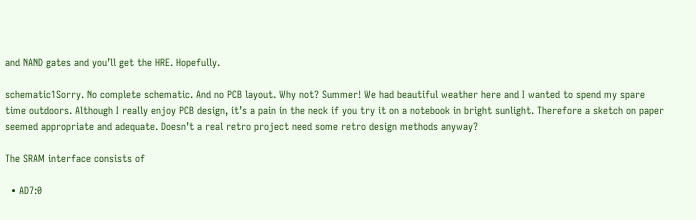and NAND gates and you’ll get the HRE. Hopefully.

schematic1Sorry. No complete schematic. And no PCB layout. Why not? Summer! We had beautiful weather here and I wanted to spend my spare time outdoors. Although I really enjoy PCB design, it’s a pain in the neck if you try it on a notebook in bright sunlight. Therefore a sketch on paper seemed appropriate and adequate. Doesn’t a real retro project need some retro design methods anyway?

The SRAM interface consists of

  • AD7:0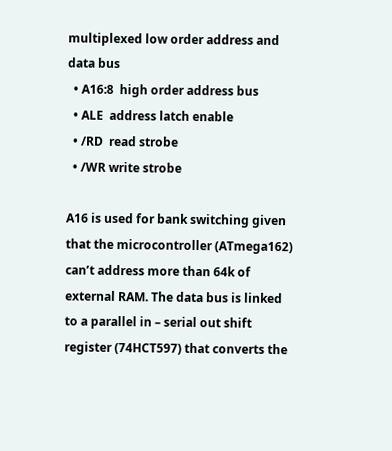multiplexed low order address and data bus
  • A16:8  high order address bus
  • ALE  address latch enable
  • /RD  read strobe
  • /WR write strobe

A16 is used for bank switching given that the microcontroller (ATmega162) can’t address more than 64k of external RAM. The data bus is linked to a parallel in – serial out shift register (74HCT597) that converts the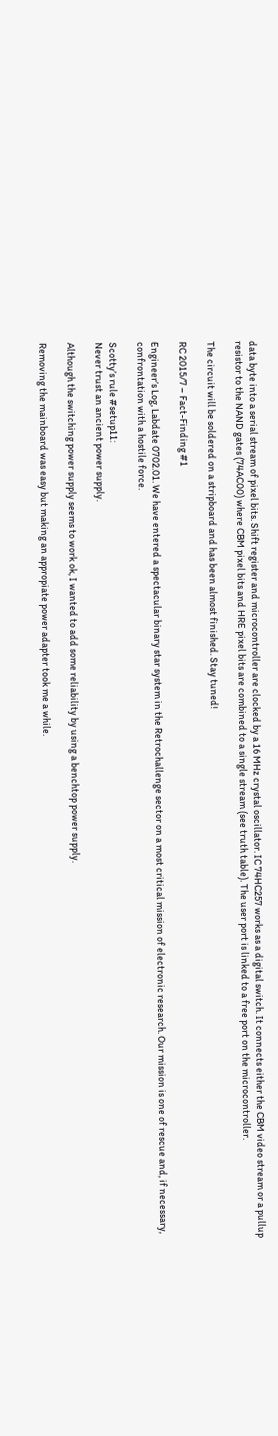data byte into a serial stream of pixel bits. Shift register and microcontroller are clocked by a 16 MHz crystal oscillator. IC 74HC257 works as a digital switch. It connects either the CBM video stream or a pullup resistor to the NAND gates (74AC00) where CBM pixel bits and HRE pixel bits are combined to a single stream (see truth table). The user port is linked to a free port on the microcontroller.

The circuit will be soldered on a stripboard and has been almost finished. Stay tuned!

RC 2015/7 – Fact-Finding #1

Engineer’s Log, Labdate 0702.01. We have entered a spectacular binary star system in the Retrochallenge sector on a most critical mission of electronic research. Our mission is one of rescue and, if necessary, confrontation with a hostile force.

Scotty’s rule #setup11:
Never trust an ancient power supply.

Although the switching power supply seems to work ok, I wanted to add some reliability by using a benchtop power supply.

Removing the mainboard was easy but making an appropiate power adapter took me a while.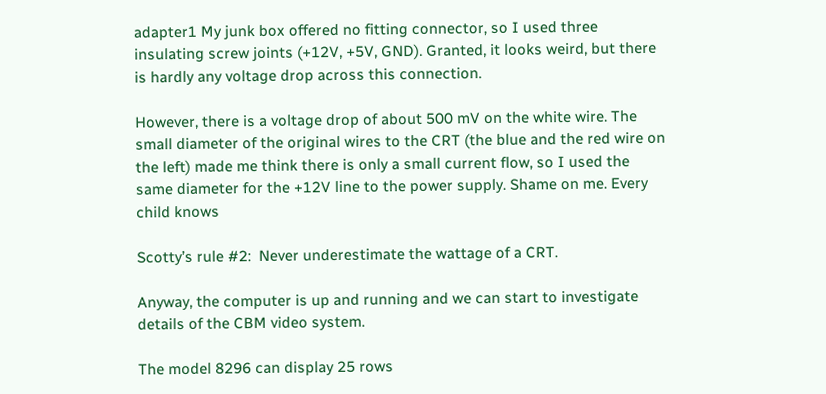adapter1 My junk box offered no fitting connector, so I used three insulating screw joints (+12V, +5V, GND). Granted, it looks weird, but there is hardly any voltage drop across this connection.

However, there is a voltage drop of about 500 mV on the white wire. The small diameter of the original wires to the CRT (the blue and the red wire on the left) made me think there is only a small current flow, so I used the same diameter for the +12V line to the power supply. Shame on me. Every child knows

Scotty’s rule #2:  Never underestimate the wattage of a CRT.

Anyway, the computer is up and running and we can start to investigate details of the CBM video system.

The model 8296 can display 25 rows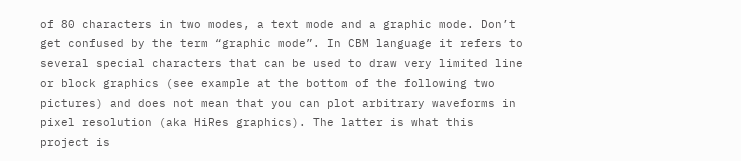of 80 characters in two modes, a text mode and a graphic mode. Don’t get confused by the term “graphic mode”. In CBM language it refers to several special characters that can be used to draw very limited line or block graphics (see example at the bottom of the following two pictures) and does not mean that you can plot arbitrary waveforms in pixel resolution (aka HiRes graphics). The latter is what this project is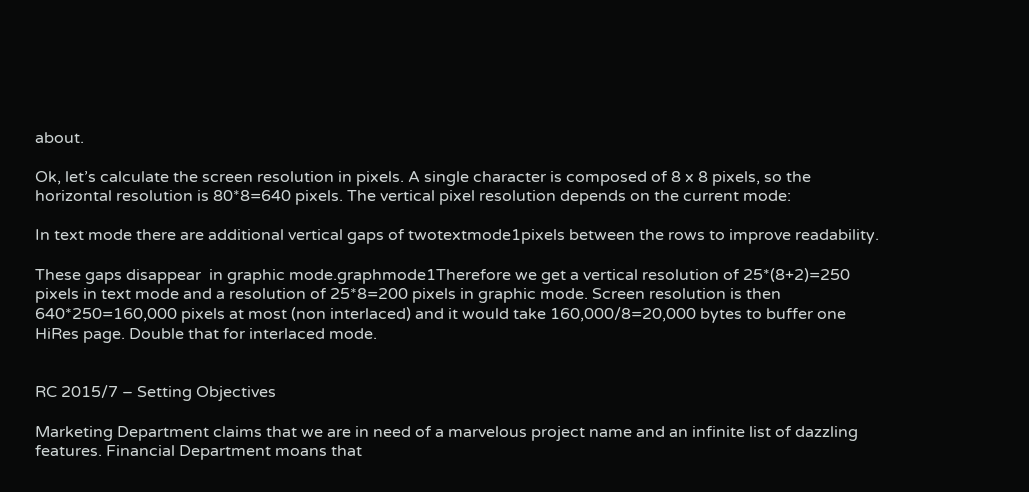about.

Ok, let’s calculate the screen resolution in pixels. A single character is composed of 8 x 8 pixels, so the horizontal resolution is 80*8=640 pixels. The vertical pixel resolution depends on the current mode:

In text mode there are additional vertical gaps of twotextmode1pixels between the rows to improve readability.

These gaps disappear  in graphic mode.graphmode1Therefore we get a vertical resolution of 25*(8+2)=250 pixels in text mode and a resolution of 25*8=200 pixels in graphic mode. Screen resolution is then 640*250=160,000 pixels at most (non interlaced) and it would take 160,000/8=20,000 bytes to buffer one HiRes page. Double that for interlaced mode.


RC 2015/7 – Setting Objectives

Marketing Department claims that we are in need of a marvelous project name and an infinite list of dazzling features. Financial Department moans that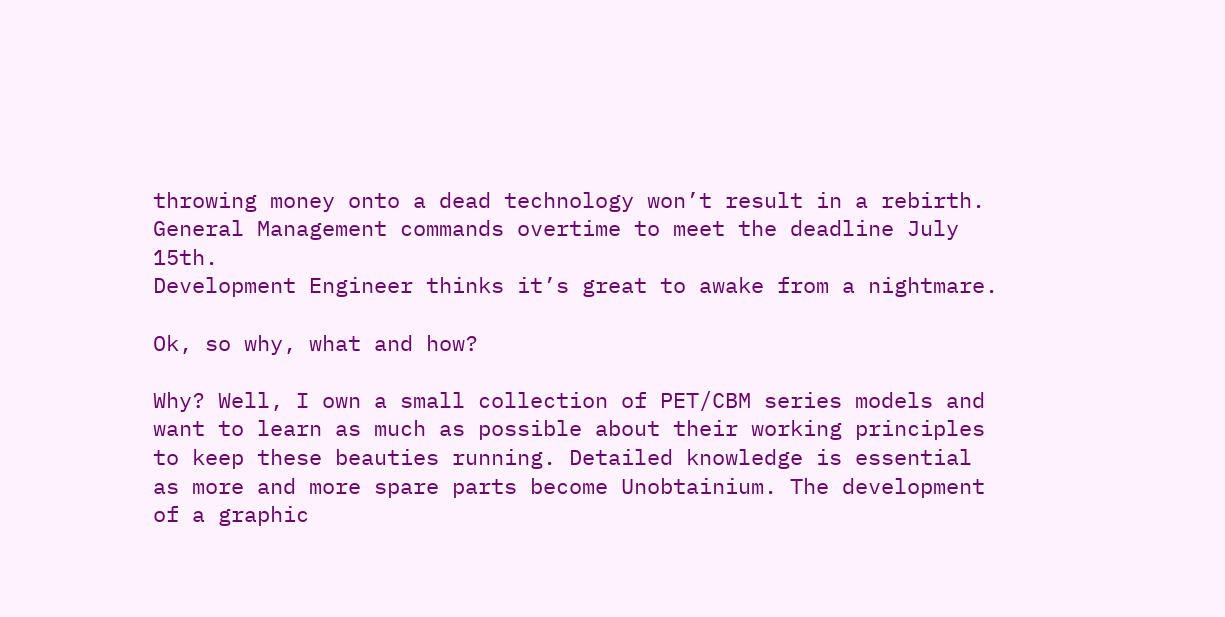throwing money onto a dead technology won’t result in a rebirth. General Management commands overtime to meet the deadline July 15th.
Development Engineer thinks it’s great to awake from a nightmare.

Ok, so why, what and how?

Why? Well, I own a small collection of PET/CBM series models and want to learn as much as possible about their working principles to keep these beauties running. Detailed knowledge is essential as more and more spare parts become Unobtainium. The development of a graphic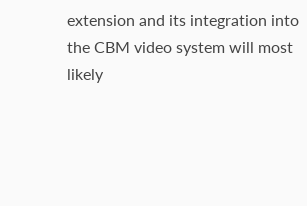extension and its integration into
the CBM video system will most likely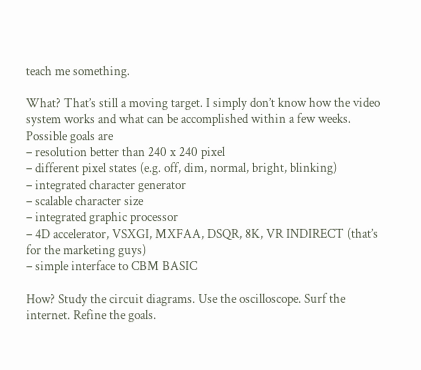teach me something.

What? That’s still a moving target. I simply don’t know how the video system works and what can be accomplished within a few weeks. Possible goals are
– resolution better than 240 x 240 pixel
– different pixel states (e.g. off, dim, normal, bright, blinking)
– integrated character generator
– scalable character size
– integrated graphic processor
– 4D accelerator, VSXGI, MXFAA, DSQR, 8K, VR INDIRECT (that’s for the marketing guys)
– simple interface to CBM BASIC

How? Study the circuit diagrams. Use the oscilloscope. Surf the internet. Refine the goals.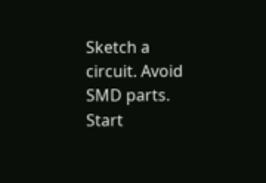Sketch a circuit. Avoid SMD parts. Start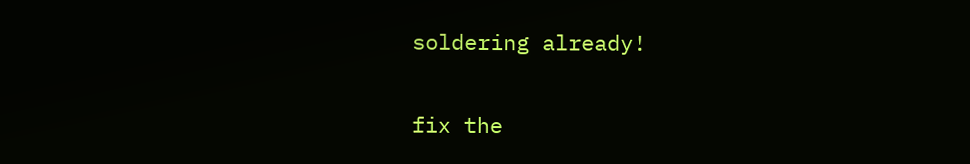soldering already!

fix the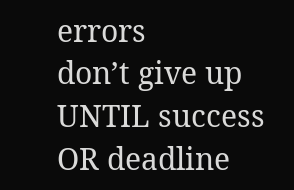errors
don’t give up
UNTIL success OR deadline